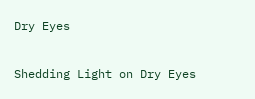Dry Eyes

Shedding Light on Dry Eyes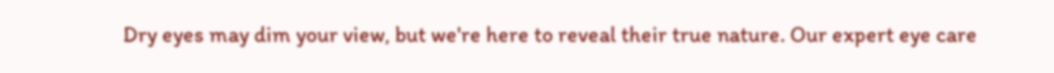Dry eyes may dim your view, but we're here to reveal their true nature. Our expert eye care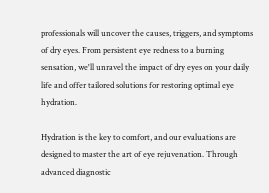professionals will uncover the causes, triggers, and symptoms of dry eyes. From persistent eye redness to a burning sensation, we'll unravel the impact of dry eyes on your daily life and offer tailored solutions for restoring optimal eye hydration.

Hydration is the key to comfort, and our evaluations are designed to master the art of eye rejuvenation. Through advanced diagnostic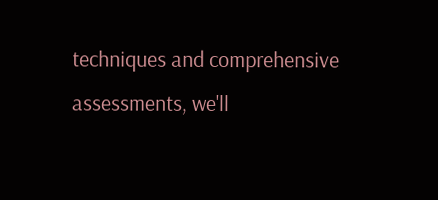techniques and comprehensive assessments, we'll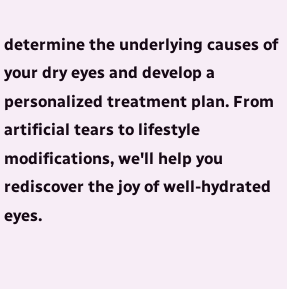determine the underlying causes of your dry eyes and develop a personalized treatment plan. From artificial tears to lifestyle modifications, we'll help you rediscover the joy of well-hydrated eyes.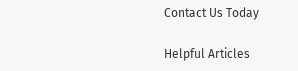Contact Us Today

Helpful Articles